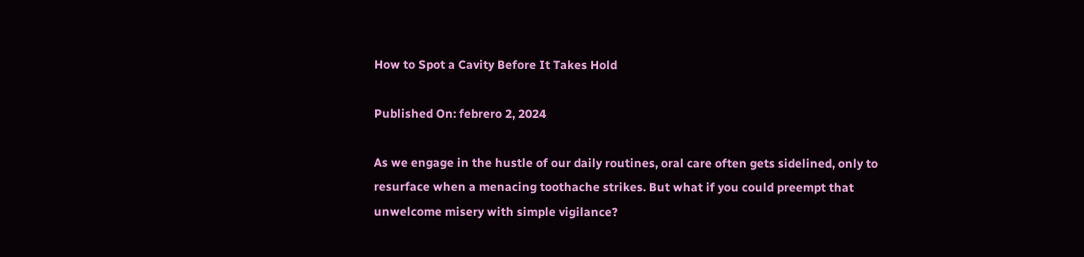How to Spot a Cavity Before It Takes Hold

Published On: febrero 2, 2024

As we engage in the hustle of our daily routines, oral care often gets sidelined, only to resurface when a menacing toothache strikes. But what if you could preempt that unwelcome misery with simple vigilance?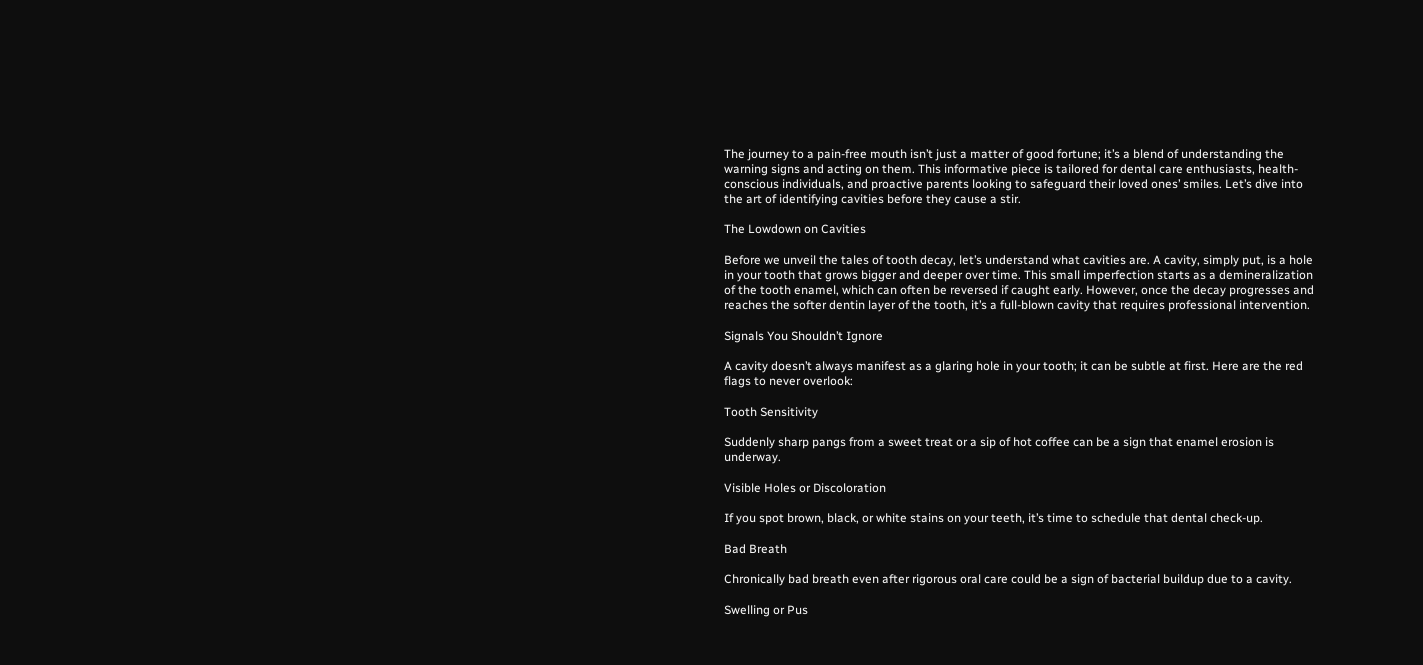The journey to a pain-free mouth isn’t just a matter of good fortune; it’s a blend of understanding the warning signs and acting on them. This informative piece is tailored for dental care enthusiasts, health-conscious individuals, and proactive parents looking to safeguard their loved ones’ smiles. Let’s dive into the art of identifying cavities before they cause a stir.

The Lowdown on Cavities

Before we unveil the tales of tooth decay, let’s understand what cavities are. A cavity, simply put, is a hole in your tooth that grows bigger and deeper over time. This small imperfection starts as a demineralization of the tooth enamel, which can often be reversed if caught early. However, once the decay progresses and reaches the softer dentin layer of the tooth, it’s a full-blown cavity that requires professional intervention.

Signals You Shouldn’t Ignore

A cavity doesn’t always manifest as a glaring hole in your tooth; it can be subtle at first. Here are the red flags to never overlook:

Tooth Sensitivity

Suddenly sharp pangs from a sweet treat or a sip of hot coffee can be a sign that enamel erosion is underway.

Visible Holes or Discoloration

If you spot brown, black, or white stains on your teeth, it’s time to schedule that dental check-up.

Bad Breath

Chronically bad breath even after rigorous oral care could be a sign of bacterial buildup due to a cavity.

Swelling or Pus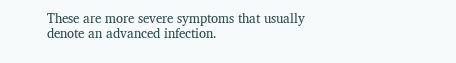These are more severe symptoms that usually denote an advanced infection.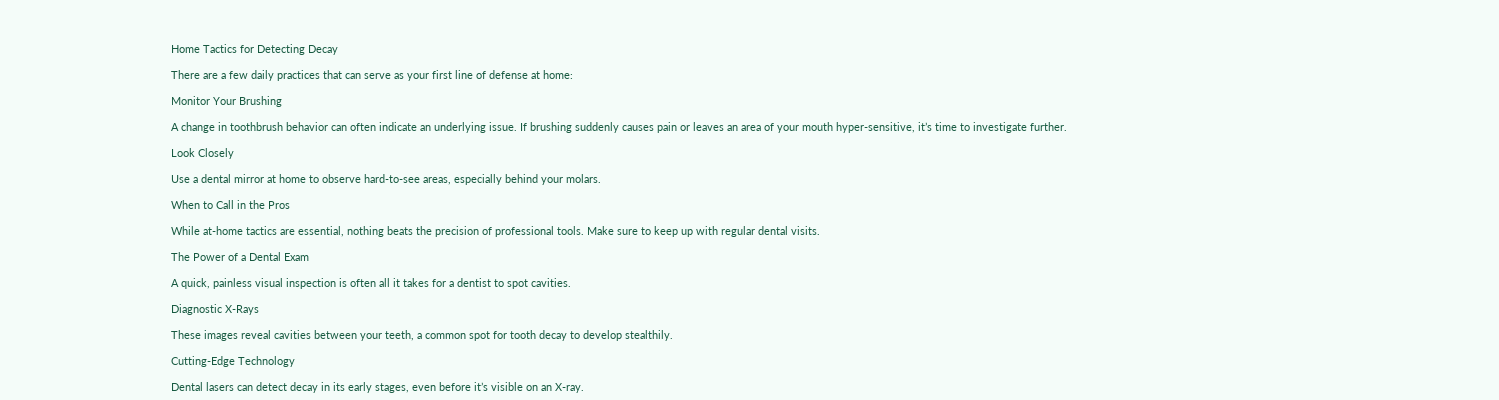Home Tactics for Detecting Decay

There are a few daily practices that can serve as your first line of defense at home:

Monitor Your Brushing

A change in toothbrush behavior can often indicate an underlying issue. If brushing suddenly causes pain or leaves an area of your mouth hyper-sensitive, it’s time to investigate further.

Look Closely

Use a dental mirror at home to observe hard-to-see areas, especially behind your molars.

When to Call in the Pros

While at-home tactics are essential, nothing beats the precision of professional tools. Make sure to keep up with regular dental visits.

The Power of a Dental Exam

A quick, painless visual inspection is often all it takes for a dentist to spot cavities.

Diagnostic X-Rays

These images reveal cavities between your teeth, a common spot for tooth decay to develop stealthily.

Cutting-Edge Technology

Dental lasers can detect decay in its early stages, even before it’s visible on an X-ray.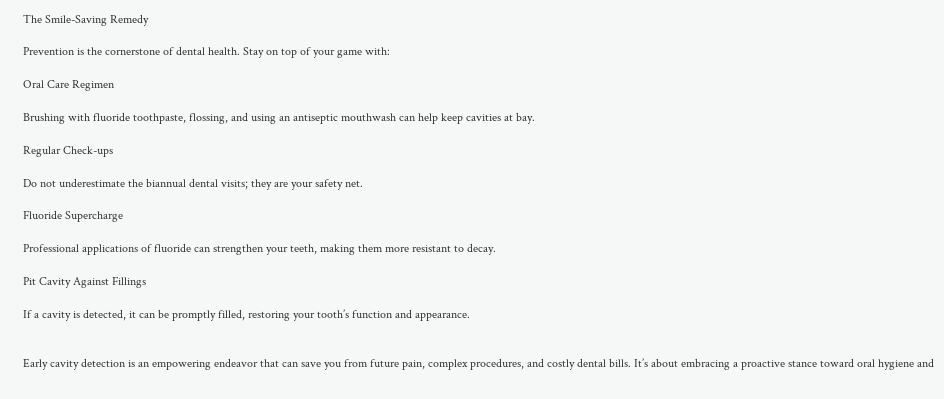The Smile-Saving Remedy

Prevention is the cornerstone of dental health. Stay on top of your game with:

Oral Care Regimen

Brushing with fluoride toothpaste, flossing, and using an antiseptic mouthwash can help keep cavities at bay.

Regular Check-ups

Do not underestimate the biannual dental visits; they are your safety net.

Fluoride Supercharge

Professional applications of fluoride can strengthen your teeth, making them more resistant to decay.

Pit Cavity Against Fillings

If a cavity is detected, it can be promptly filled, restoring your tooth’s function and appearance.


Early cavity detection is an empowering endeavor that can save you from future pain, complex procedures, and costly dental bills. It’s about embracing a proactive stance toward oral hygiene and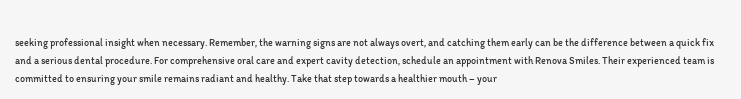seeking professional insight when necessary. Remember, the warning signs are not always overt, and catching them early can be the difference between a quick fix and a serious dental procedure. For comprehensive oral care and expert cavity detection, schedule an appointment with Renova Smiles. Their experienced team is committed to ensuring your smile remains radiant and healthy. Take that step towards a healthier mouth – your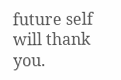future self will thank you.